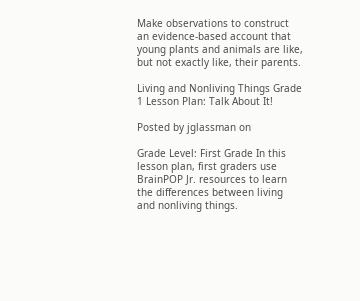Make observations to construct an evidence-based account that young plants and animals are like, but not exactly like, their parents.

Living and Nonliving Things Grade 1 Lesson Plan: Talk About It!

Posted by jglassman on

Grade Level: First Grade In this lesson plan, first graders use BrainPOP Jr. resources to learn the differences between living and nonliving things.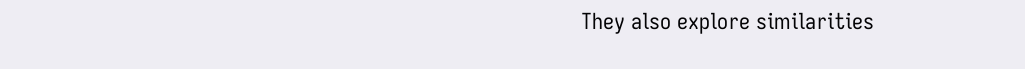They also explore similarities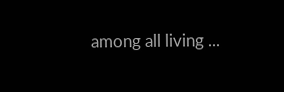among all living ...